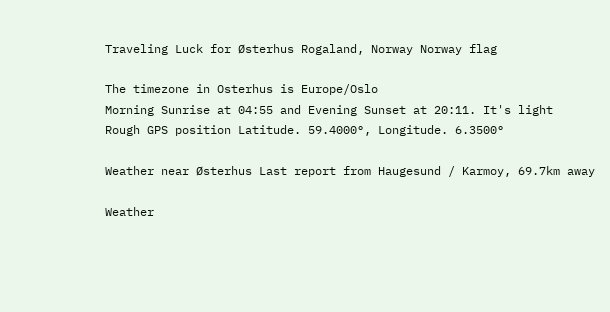Traveling Luck for Østerhus Rogaland, Norway Norway flag

The timezone in Osterhus is Europe/Oslo
Morning Sunrise at 04:55 and Evening Sunset at 20:11. It's light
Rough GPS position Latitude. 59.4000°, Longitude. 6.3500°

Weather near Østerhus Last report from Haugesund / Karmoy, 69.7km away

Weather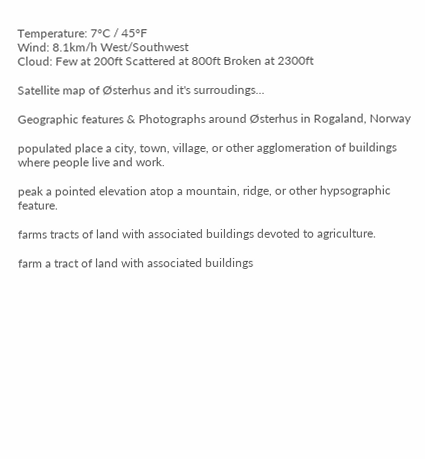Temperature: 7°C / 45°F
Wind: 8.1km/h West/Southwest
Cloud: Few at 200ft Scattered at 800ft Broken at 2300ft

Satellite map of Østerhus and it's surroudings...

Geographic features & Photographs around Østerhus in Rogaland, Norway

populated place a city, town, village, or other agglomeration of buildings where people live and work.

peak a pointed elevation atop a mountain, ridge, or other hypsographic feature.

farms tracts of land with associated buildings devoted to agriculture.

farm a tract of land with associated buildings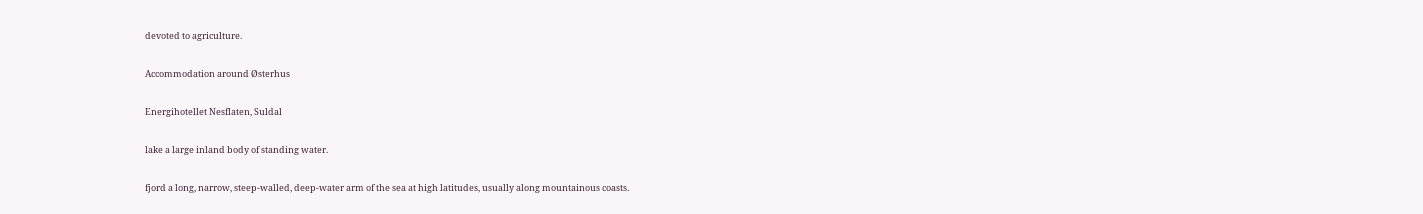devoted to agriculture.

Accommodation around Østerhus

Energihotellet Nesflaten, Suldal

lake a large inland body of standing water.

fjord a long, narrow, steep-walled, deep-water arm of the sea at high latitudes, usually along mountainous coasts.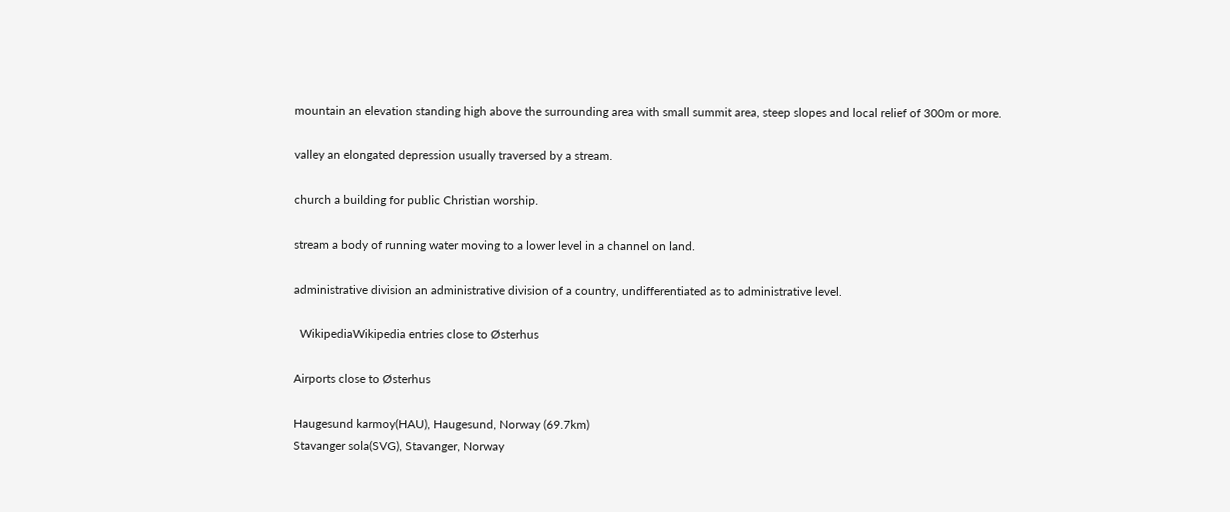mountain an elevation standing high above the surrounding area with small summit area, steep slopes and local relief of 300m or more.

valley an elongated depression usually traversed by a stream.

church a building for public Christian worship.

stream a body of running water moving to a lower level in a channel on land.

administrative division an administrative division of a country, undifferentiated as to administrative level.

  WikipediaWikipedia entries close to Østerhus

Airports close to Østerhus

Haugesund karmoy(HAU), Haugesund, Norway (69.7km)
Stavanger sola(SVG), Stavanger, Norway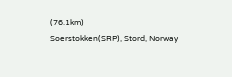(76.1km)
Soerstokken(SRP), Stord, Norway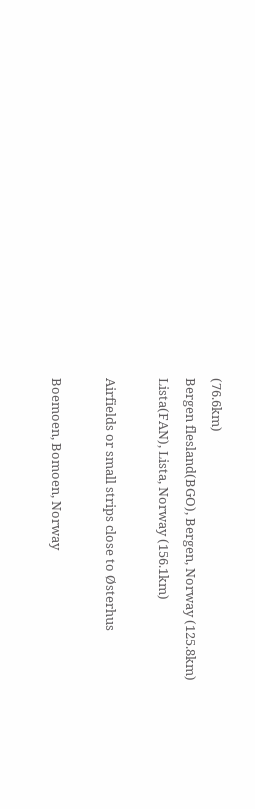(76.6km)
Bergen flesland(BGO), Bergen, Norway (125.8km)
Lista(FAN), Lista, Norway (156.1km)

Airfields or small strips close to Østerhus

Boemoen, Bomoen, Norway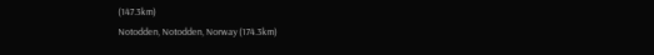(147.3km)
Notodden, Notodden, Norway (174.3km)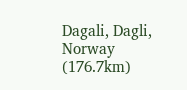Dagali, Dagli, Norway (176.7km)